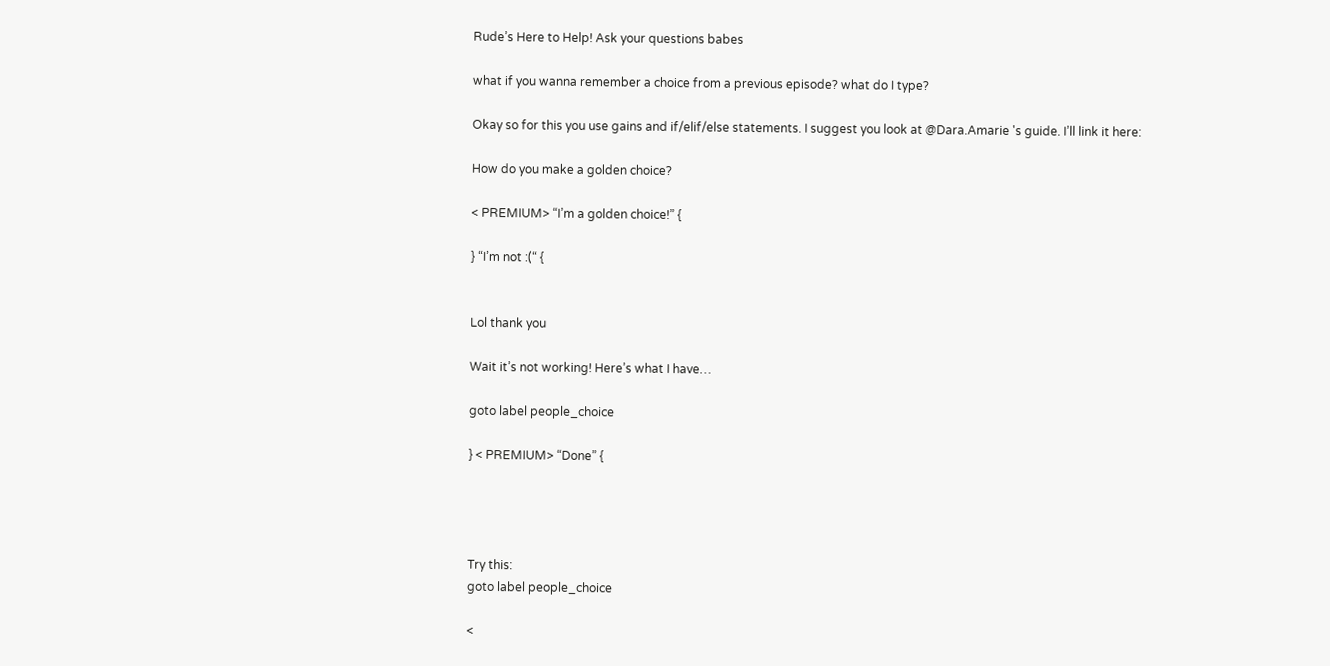Rude’s Here to Help! Ask your questions babes

what if you wanna remember a choice from a previous episode? what do I type?

Okay so for this you use gains and if/elif/else statements. I suggest you look at @Dara.Amarie 's guide. I’ll link it here:

How do you make a golden choice?

< PREMIUM> “I’m a golden choice!” {

} “I’m not :(“ {


Lol thank you

Wait it’s not working! Here’s what I have…

goto label people_choice

} < PREMIUM> “Done” {




Try this:
goto label people_choice

<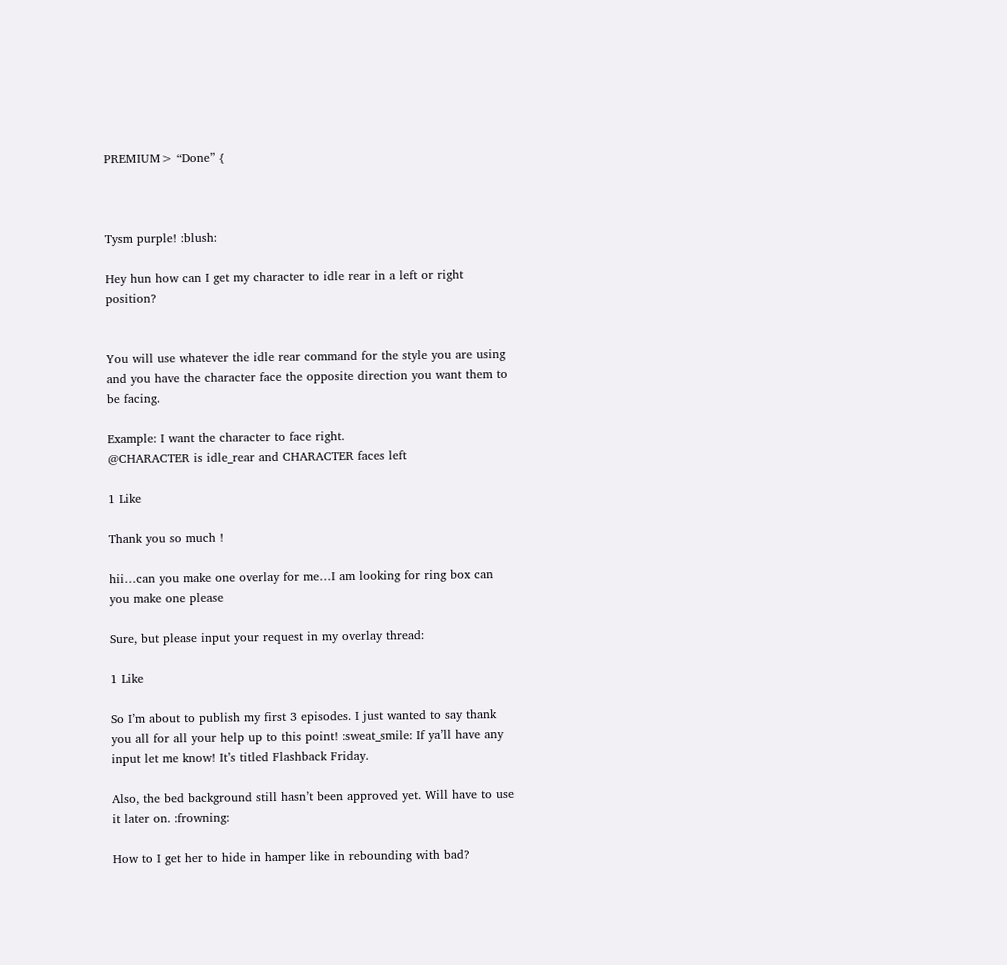PREMIUM> “Done” {



Tysm purple! :blush:

Hey hun how can I get my character to idle rear in a left or right position?


You will use whatever the idle rear command for the style you are using and you have the character face the opposite direction you want them to be facing.

Example: I want the character to face right.
@CHARACTER is idle_rear and CHARACTER faces left

1 Like

Thank you so much !

hii…can you make one overlay for me…I am looking for ring box can you make one please

Sure, but please input your request in my overlay thread:

1 Like

So I’m about to publish my first 3 episodes. I just wanted to say thank you all for all your help up to this point! :sweat_smile: If ya’ll have any input let me know! It’s titled Flashback Friday.

Also, the bed background still hasn’t been approved yet. Will have to use it later on. :frowning:

How to I get her to hide in hamper like in rebounding with bad?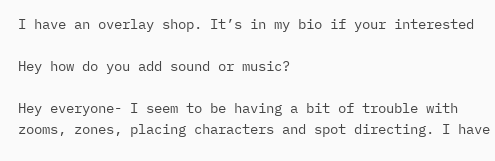I have an overlay shop. It’s in my bio if your interested

Hey how do you add sound or music?

Hey everyone- I seem to be having a bit of trouble with zooms, zones, placing characters and spot directing. I have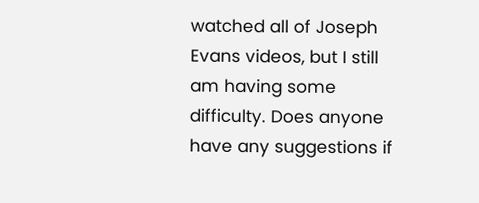watched all of Joseph Evans videos, but I still am having some difficulty. Does anyone have any suggestions if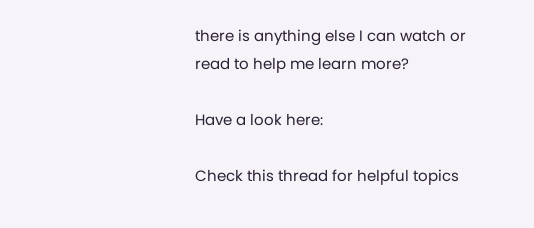there is anything else I can watch or read to help me learn more?

Have a look here:

Check this thread for helpful topics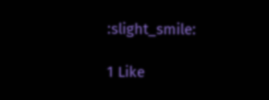:slight_smile:

1 Like